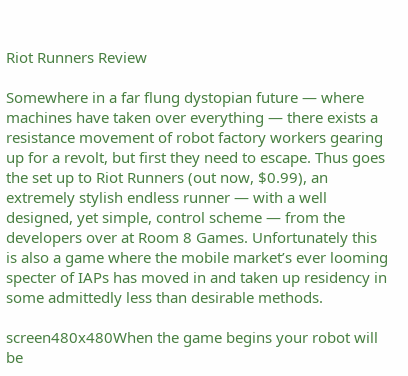Riot Runners Review

Somewhere in a far flung dystopian future — where machines have taken over everything — there exists a resistance movement of robot factory workers gearing up for a revolt, but first they need to escape. Thus goes the set up to Riot Runners (out now, $0.99), an extremely stylish endless runner — with a well designed, yet simple, control scheme — from the developers over at Room 8 Games. Unfortunately this is also a game where the mobile market’s ever looming specter of IAPs has moved in and taken up residency in some admittedly less than desirable methods.

screen480x480When the game begins your robot will be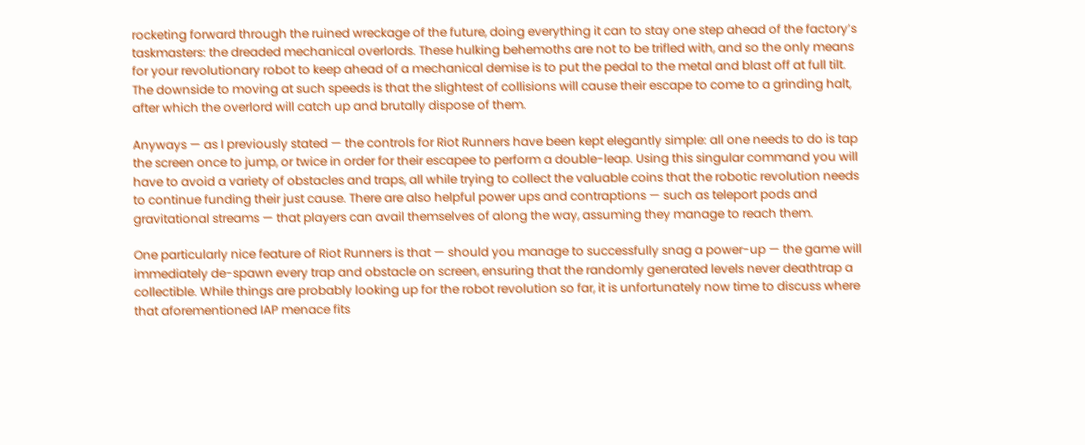rocketing forward through the ruined wreckage of the future, doing everything it can to stay one step ahead of the factory’s taskmasters: the dreaded mechanical overlords. These hulking behemoths are not to be trifled with, and so the only means for your revolutionary robot to keep ahead of a mechanical demise is to put the pedal to the metal and blast off at full tilt. The downside to moving at such speeds is that the slightest of collisions will cause their escape to come to a grinding halt, after which the overlord will catch up and brutally dispose of them.

Anyways — as I previously stated — the controls for Riot Runners have been kept elegantly simple: all one needs to do is tap the screen once to jump, or twice in order for their escapee to perform a double-leap. Using this singular command you will have to avoid a variety of obstacles and traps, all while trying to collect the valuable coins that the robotic revolution needs to continue funding their just cause. There are also helpful power ups and contraptions — such as teleport pods and gravitational streams — that players can avail themselves of along the way, assuming they manage to reach them.

One particularly nice feature of Riot Runners is that — should you manage to successfully snag a power-up — the game will immediately de-spawn every trap and obstacle on screen, ensuring that the randomly generated levels never deathtrap a collectible. While things are probably looking up for the robot revolution so far, it is unfortunately now time to discuss where that aforementioned IAP menace fits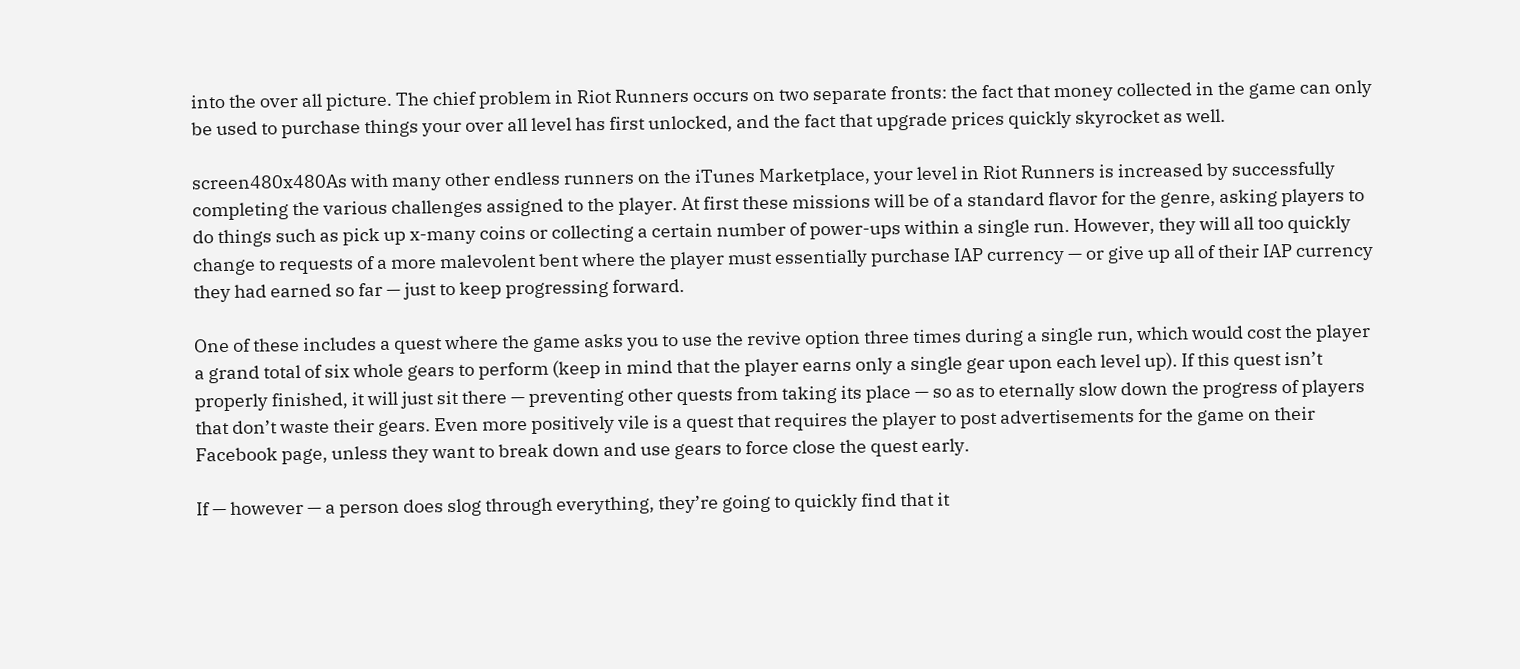into the over all picture. The chief problem in Riot Runners occurs on two separate fronts: the fact that money collected in the game can only be used to purchase things your over all level has first unlocked, and the fact that upgrade prices quickly skyrocket as well.

screen480x480As with many other endless runners on the iTunes Marketplace, your level in Riot Runners is increased by successfully completing the various challenges assigned to the player. At first these missions will be of a standard flavor for the genre, asking players to do things such as pick up x-many coins or collecting a certain number of power-ups within a single run. However, they will all too quickly change to requests of a more malevolent bent where the player must essentially purchase IAP currency — or give up all of their IAP currency they had earned so far — just to keep progressing forward.

One of these includes a quest where the game asks you to use the revive option three times during a single run, which would cost the player a grand total of six whole gears to perform (keep in mind that the player earns only a single gear upon each level up). If this quest isn’t properly finished, it will just sit there — preventing other quests from taking its place — so as to eternally slow down the progress of players that don’t waste their gears. Even more positively vile is a quest that requires the player to post advertisements for the game on their Facebook page, unless they want to break down and use gears to force close the quest early.

If — however — a person does slog through everything, they’re going to quickly find that it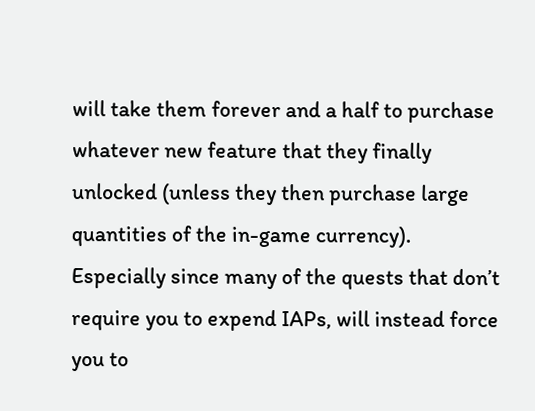will take them forever and a half to purchase whatever new feature that they finally unlocked (unless they then purchase large quantities of the in-game currency). Especially since many of the quests that don’t require you to expend IAPs, will instead force you to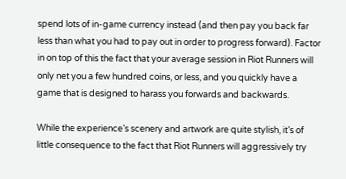spend lots of in-game currency instead (and then pay you back far less than what you had to pay out in order to progress forward). Factor in on top of this the fact that your average session in Riot Runners will only net you a few hundred coins, or less, and you quickly have a game that is designed to harass you forwards and backwards.

While the experience’s scenery and artwork are quite stylish, it’s of little consequence to the fact that Riot Runners will aggressively try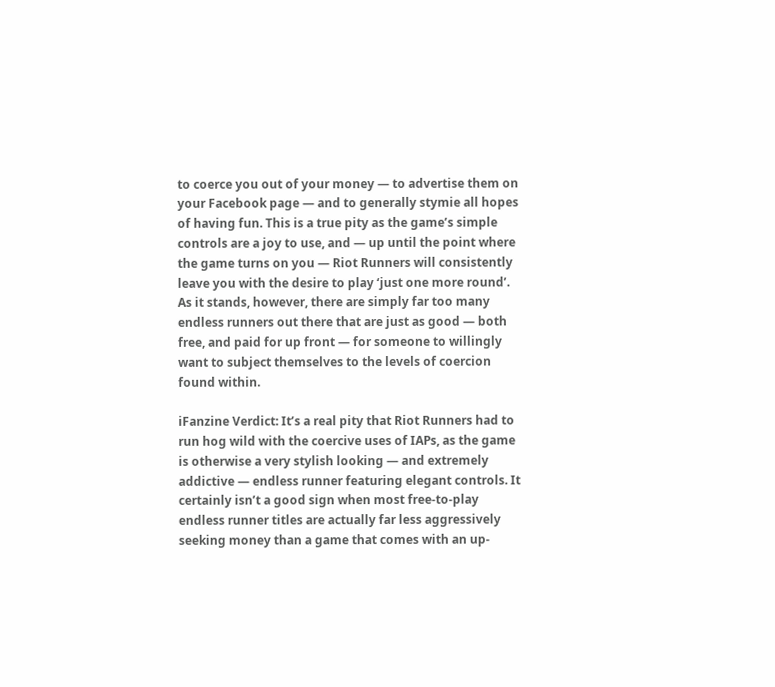to coerce you out of your money — to advertise them on your Facebook page — and to generally stymie all hopes of having fun. This is a true pity as the game’s simple controls are a joy to use, and — up until the point where the game turns on you — Riot Runners will consistently leave you with the desire to play ‘just one more round’. As it stands, however, there are simply far too many endless runners out there that are just as good — both free, and paid for up front — for someone to willingly want to subject themselves to the levels of coercion found within.

iFanzine Verdict: It’s a real pity that Riot Runners had to run hog wild with the coercive uses of IAPs, as the game is otherwise a very stylish looking — and extremely addictive — endless runner featuring elegant controls. It certainly isn’t a good sign when most free-to-play endless runner titles are actually far less aggressively seeking money than a game that comes with an up-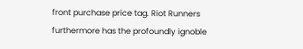front purchase price tag. Riot Runners furthermore has the profoundly ignoble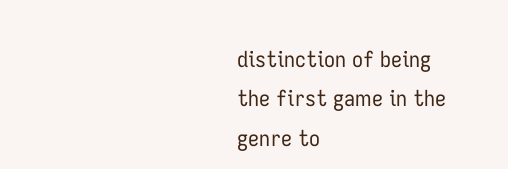distinction of being the first game in the genre to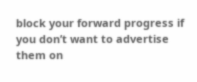block your forward progress if you don’t want to advertise them on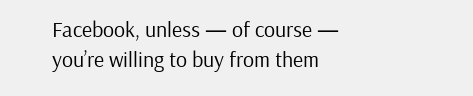Facebook, unless — of course — you’re willing to buy from them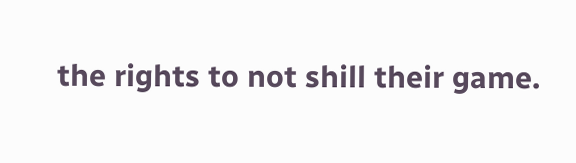the rights to not shill their game.